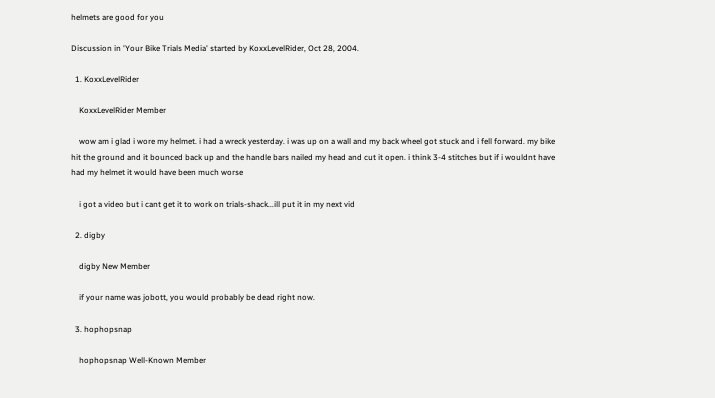helmets are good for you

Discussion in 'Your Bike Trials Media' started by KoxxLevelRider, Oct 28, 2004.

  1. KoxxLevelRider

    KoxxLevelRider Member

    wow am i glad i wore my helmet. i had a wreck yesterday. i was up on a wall and my back wheel got stuck and i fell forward. my bike hit the ground and it bounced back up and the handle bars nailed my head and cut it open. i think 3-4 stitches but if i wouldnt have had my helmet it would have been much worse

    i got a video but i cant get it to work on trials-shack...ill put it in my next vid

  2. digby

    digby New Member

    if your name was jobott, you would probably be dead right now.

  3. hophopsnap

    hophopsnap Well-Known Member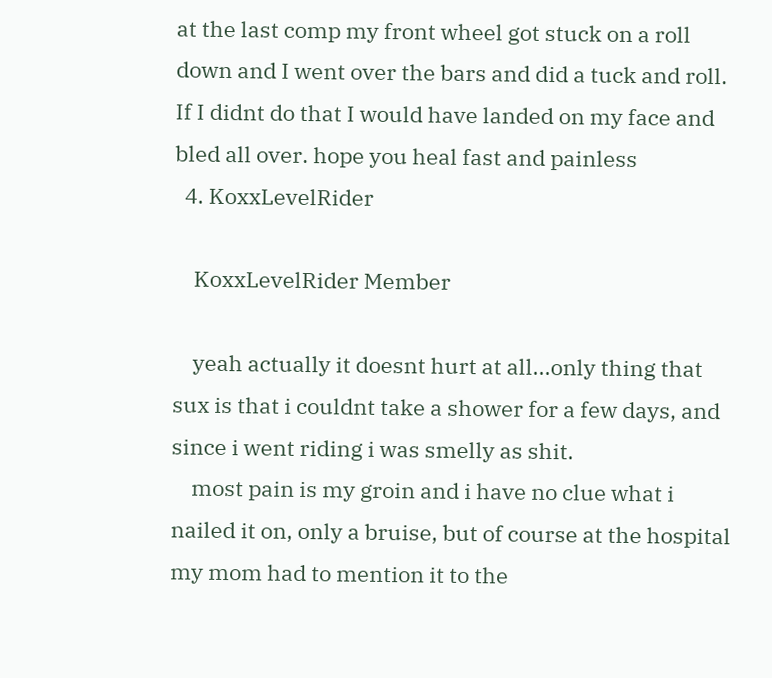at the last comp my front wheel got stuck on a roll down and I went over the bars and did a tuck and roll. If I didnt do that I would have landed on my face and bled all over. hope you heal fast and painless
  4. KoxxLevelRider

    KoxxLevelRider Member

    yeah actually it doesnt hurt at all...only thing that sux is that i couldnt take a shower for a few days, and since i went riding i was smelly as shit.
    most pain is my groin and i have no clue what i nailed it on, only a bruise, but of course at the hospital my mom had to mention it to the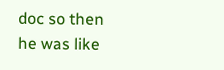doc so then he was like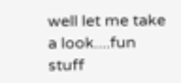well let me take a look....fun stuff